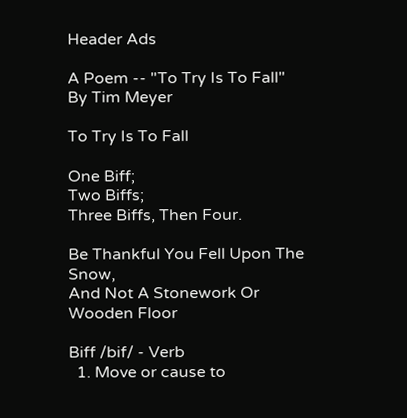Header Ads

A Poem -- "To Try Is To Fall" By Tim Meyer

To Try Is To Fall

One Biff;
Two Biffs;
Three Biffs, Then Four.

Be Thankful You Fell Upon The Snow,
And Not A Stonework Or Wooden Floor

Biff /bif/ - Verb
  1. Move or cause to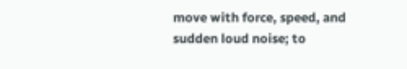move with force, speed, and sudden loud noise; to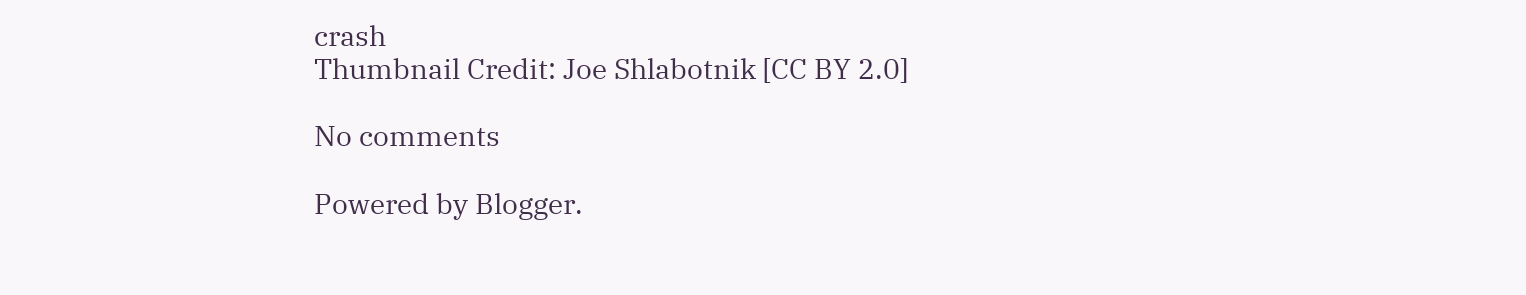crash
Thumbnail Credit: Joe Shlabotnik [CC BY 2.0]

No comments

Powered by Blogger.